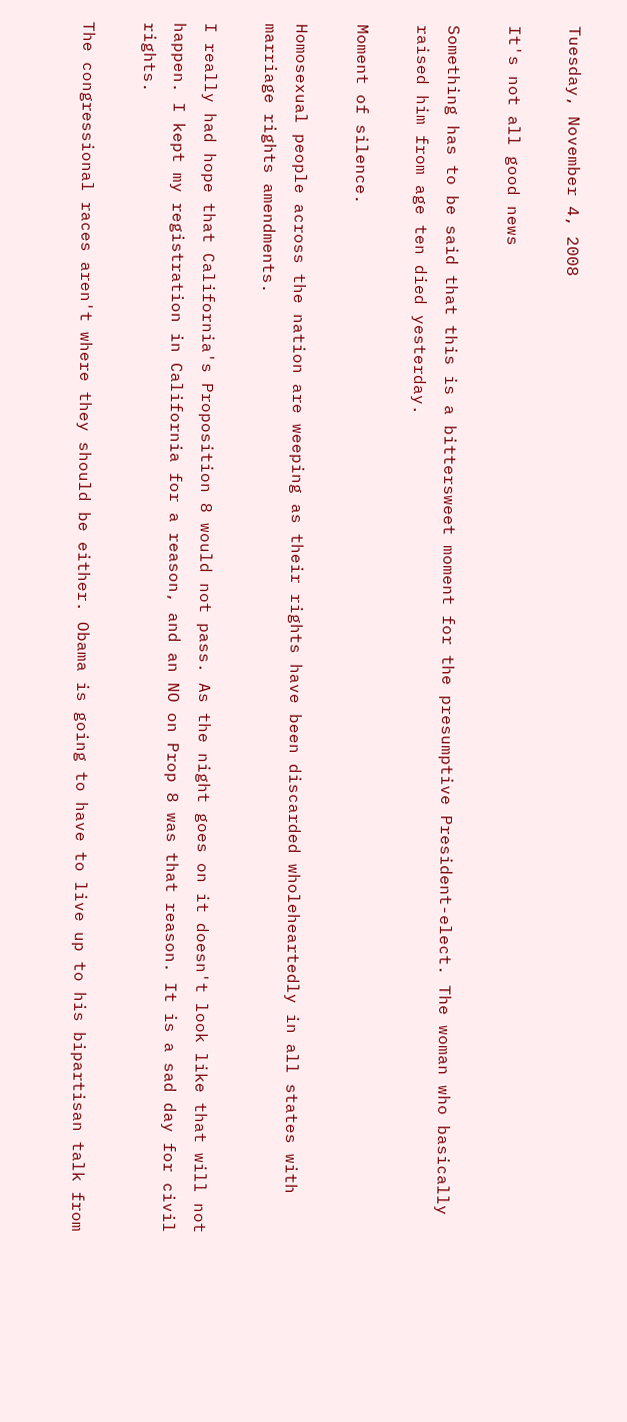Tuesday, November 4, 2008

It's not all good news

Something has to be said that this is a bittersweet moment for the presumptive President-elect. The woman who basically raised him from age ten died yesterday.

Moment of silence.

Homosexual people across the nation are weeping as their rights have been discarded wholeheartedly in all states with marriage rights amendments.

I really had hope that California's Proposition 8 would not pass. As the night goes on it doesn't look like that will not happen. I kept my registration in California for a reason, and an NO on Prop 8 was that reason. It is a sad day for civil rights.

The congressional races aren't where they should be either. Obama is going to have to live up to his bipartisan talk from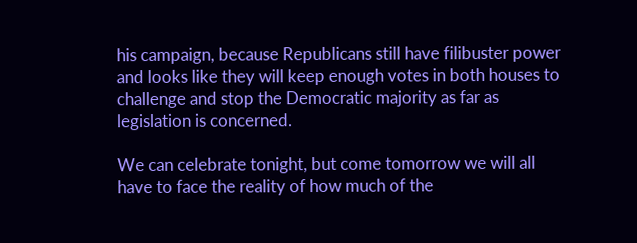his campaign, because Republicans still have filibuster power and looks like they will keep enough votes in both houses to challenge and stop the Democratic majority as far as legislation is concerned.

We can celebrate tonight, but come tomorrow we will all have to face the reality of how much of the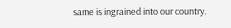same is ingrained into our country.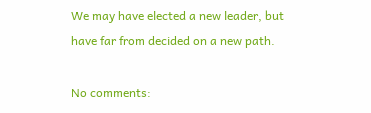We may have elected a new leader, but have far from decided on a new path.

No comments: